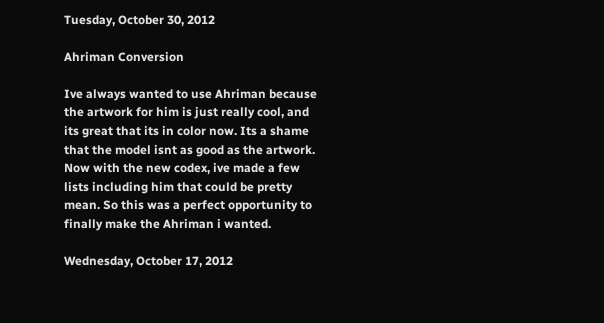Tuesday, October 30, 2012

Ahriman Conversion

Ive always wanted to use Ahriman because the artwork for him is just really cool, and its great that its in color now. Its a shame that the model isnt as good as the artwork. Now with the new codex, ive made a few lists including him that could be pretty mean. So this was a perfect opportunity to finally make the Ahriman i wanted.

Wednesday, October 17, 2012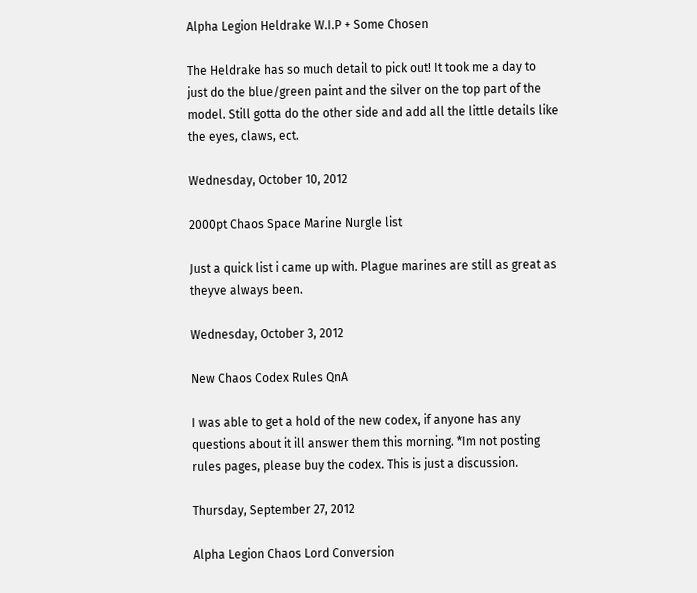Alpha Legion Heldrake W.I.P + Some Chosen

The Heldrake has so much detail to pick out! It took me a day to just do the blue/green paint and the silver on the top part of the model. Still gotta do the other side and add all the little details like the eyes, claws, ect.

Wednesday, October 10, 2012

2000pt Chaos Space Marine Nurgle list

Just a quick list i came up with. Plague marines are still as great as theyve always been.

Wednesday, October 3, 2012

New Chaos Codex Rules QnA

I was able to get a hold of the new codex, if anyone has any questions about it ill answer them this morning. *Im not posting rules pages, please buy the codex. This is just a discussion.

Thursday, September 27, 2012

Alpha Legion Chaos Lord Conversion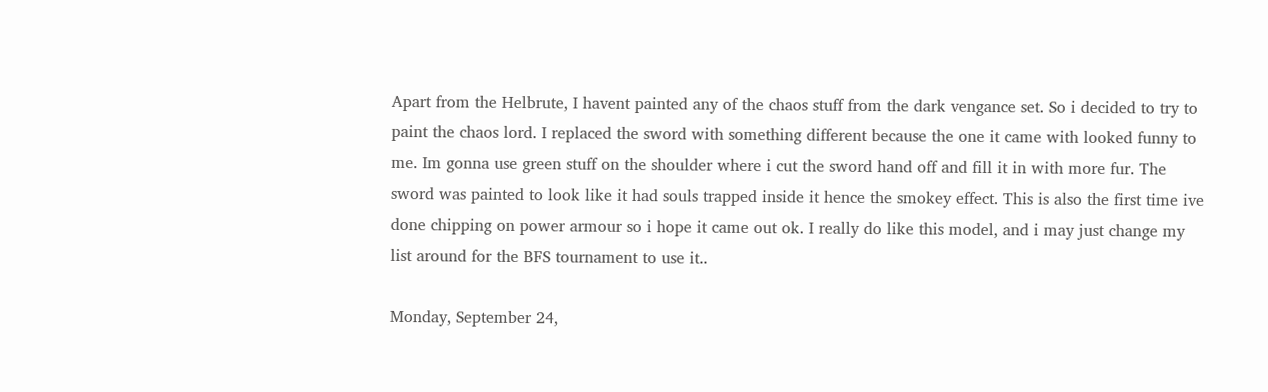Apart from the Helbrute, I havent painted any of the chaos stuff from the dark vengance set. So i decided to try to paint the chaos lord. I replaced the sword with something different because the one it came with looked funny to me. Im gonna use green stuff on the shoulder where i cut the sword hand off and fill it in with more fur. The sword was painted to look like it had souls trapped inside it hence the smokey effect. This is also the first time ive done chipping on power armour so i hope it came out ok. I really do like this model, and i may just change my list around for the BFS tournament to use it..

Monday, September 24,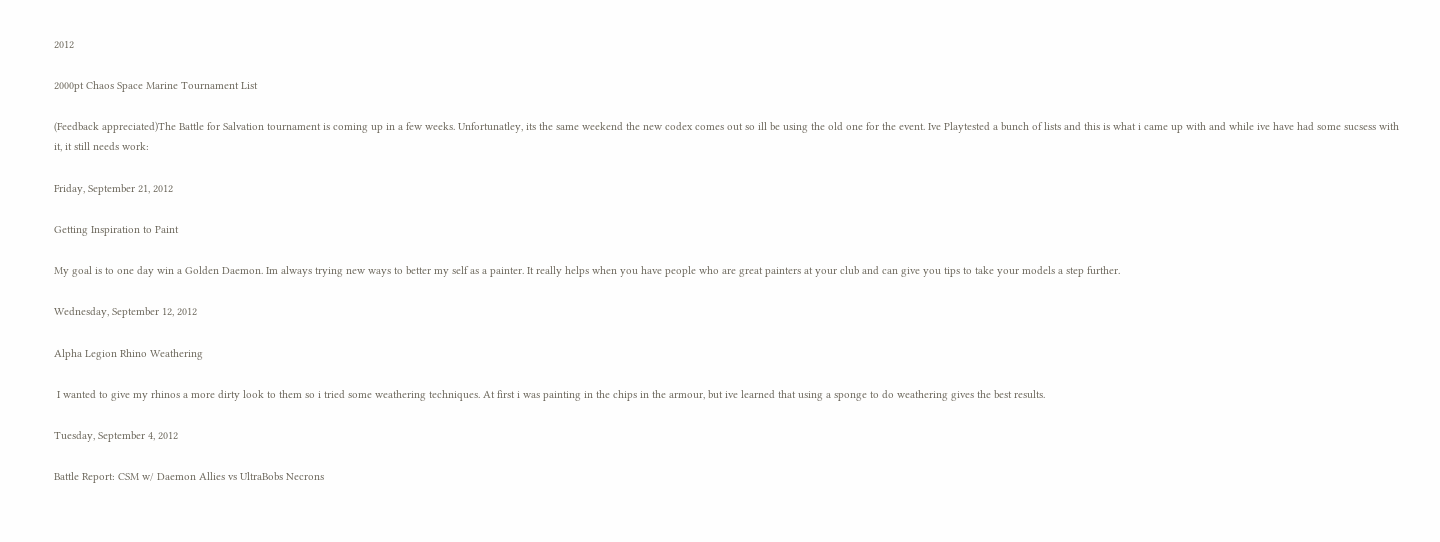2012

2000pt Chaos Space Marine Tournament List

(Feedback appreciated)The Battle for Salvation tournament is coming up in a few weeks. Unfortunatley, its the same weekend the new codex comes out so ill be using the old one for the event. Ive Playtested a bunch of lists and this is what i came up with and while ive have had some sucsess with it, it still needs work:

Friday, September 21, 2012

Getting Inspiration to Paint

My goal is to one day win a Golden Daemon. Im always trying new ways to better my self as a painter. It really helps when you have people who are great painters at your club and can give you tips to take your models a step further.

Wednesday, September 12, 2012

Alpha Legion Rhino Weathering

 I wanted to give my rhinos a more dirty look to them so i tried some weathering techniques. At first i was painting in the chips in the armour, but ive learned that using a sponge to do weathering gives the best results.

Tuesday, September 4, 2012

Battle Report: CSM w/ Daemon Allies vs UltraBobs Necrons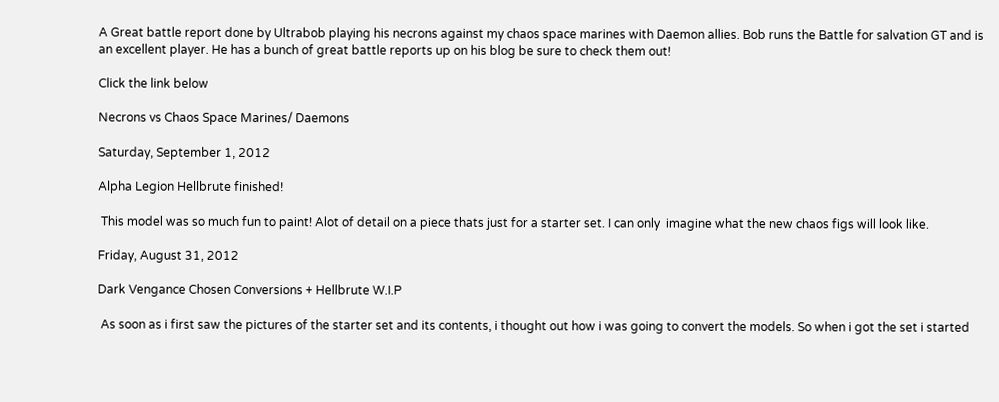A Great battle report done by Ultrabob playing his necrons against my chaos space marines with Daemon allies. Bob runs the Battle for salvation GT and is an excellent player. He has a bunch of great battle reports up on his blog be sure to check them out!

Click the link below

Necrons vs Chaos Space Marines/ Daemons

Saturday, September 1, 2012

Alpha Legion Hellbrute finished!

 This model was so much fun to paint! Alot of detail on a piece thats just for a starter set. I can only  imagine what the new chaos figs will look like.

Friday, August 31, 2012

Dark Vengance Chosen Conversions + Hellbrute W.I.P

 As soon as i first saw the pictures of the starter set and its contents, i thought out how i was going to convert the models. So when i got the set i started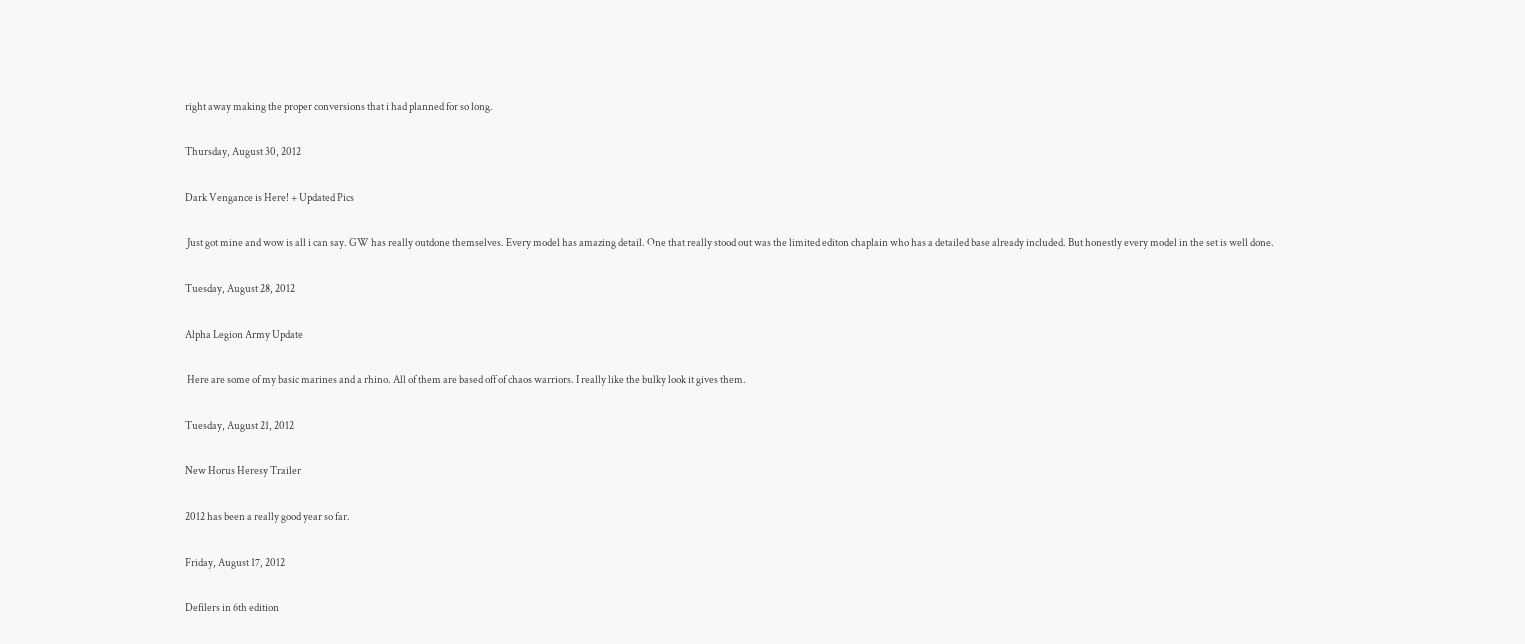right away making the proper conversions that i had planned for so long.

Thursday, August 30, 2012

Dark Vengance is Here! + Updated Pics

 Just got mine and wow is all i can say. GW has really outdone themselves. Every model has amazing detail. One that really stood out was the limited editon chaplain who has a detailed base already included. But honestly every model in the set is well done.

Tuesday, August 28, 2012

Alpha Legion Army Update

 Here are some of my basic marines and a rhino. All of them are based off of chaos warriors. I really like the bulky look it gives them.

Tuesday, August 21, 2012

New Horus Heresy Trailer

2012 has been a really good year so far.

Friday, August 17, 2012

Defilers in 6th edition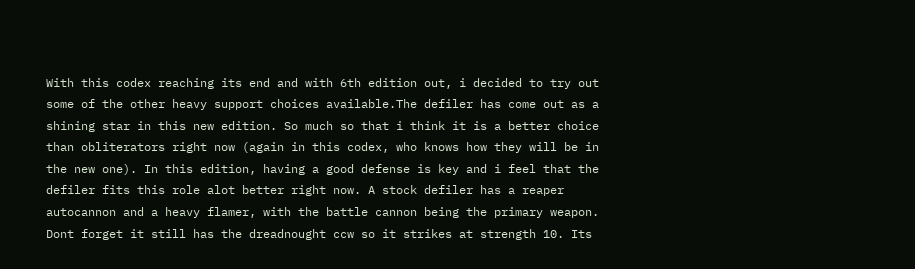With this codex reaching its end and with 6th edition out, i decided to try out some of the other heavy support choices available.The defiler has come out as a shining star in this new edition. So much so that i think it is a better choice than obliterators right now (again in this codex, who knows how they will be in the new one). In this edition, having a good defense is key and i feel that the defiler fits this role alot better right now. A stock defiler has a reaper autocannon and a heavy flamer, with the battle cannon being the primary weapon. Dont forget it still has the dreadnought ccw so it strikes at strength 10. Its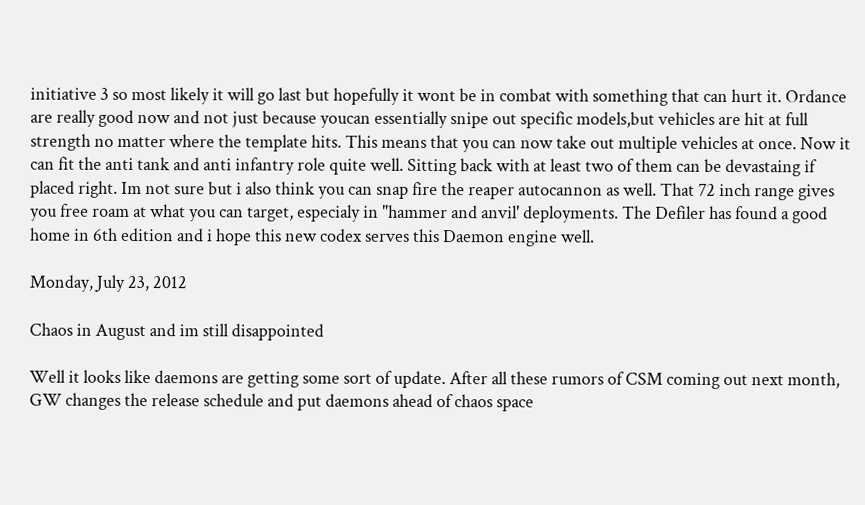initiative 3 so most likely it will go last but hopefully it wont be in combat with something that can hurt it. Ordance are really good now and not just because youcan essentially snipe out specific models,but vehicles are hit at full strength no matter where the template hits. This means that you can now take out multiple vehicles at once. Now it can fit the anti tank and anti infantry role quite well. Sitting back with at least two of them can be devastaing if placed right. Im not sure but i also think you can snap fire the reaper autocannon as well. That 72 inch range gives you free roam at what you can target, especialy in "hammer and anvil' deployments. The Defiler has found a good home in 6th edition and i hope this new codex serves this Daemon engine well.

Monday, July 23, 2012

Chaos in August and im still disappointed

Well it looks like daemons are getting some sort of update. After all these rumors of CSM coming out next month, GW changes the release schedule and put daemons ahead of chaos space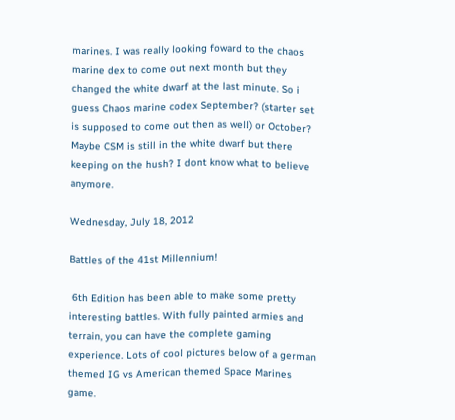marines. I was really looking foward to the chaos marine dex to come out next month but they changed the white dwarf at the last minute. So i guess Chaos marine codex September? (starter set is supposed to come out then as well) or October? Maybe CSM is still in the white dwarf but there keeping on the hush? I dont know what to believe anymore.

Wednesday, July 18, 2012

Battles of the 41st Millennium!

 6th Edition has been able to make some pretty interesting battles. With fully painted armies and terrain, you can have the complete gaming experience. Lots of cool pictures below of a german themed IG vs American themed Space Marines game.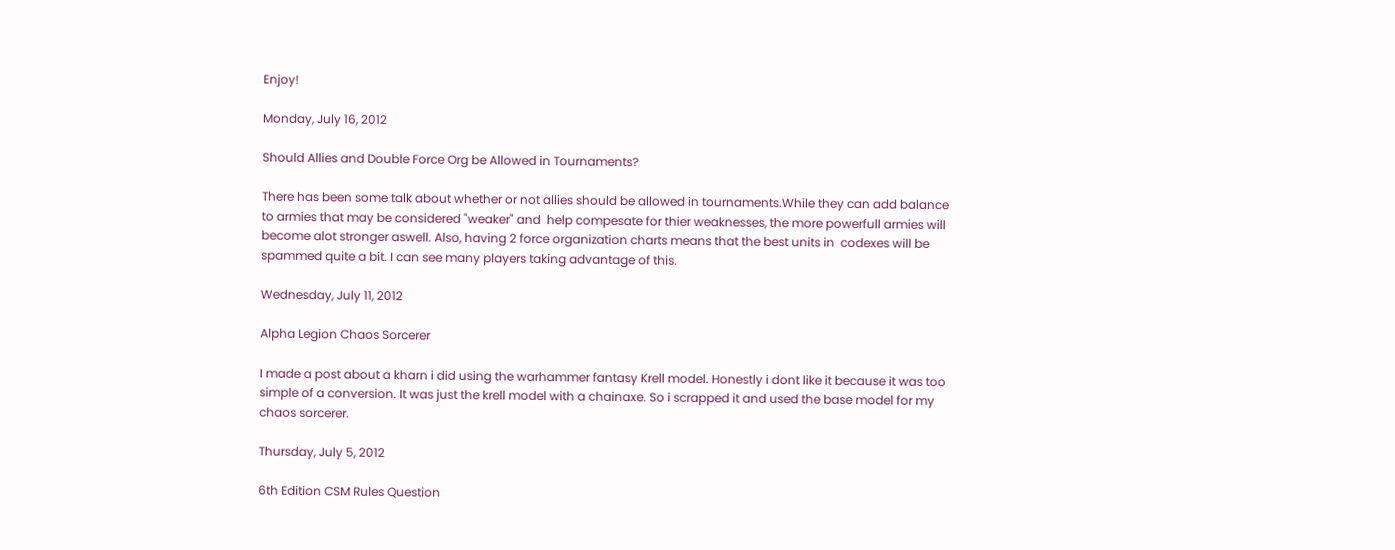Enjoy!

Monday, July 16, 2012

Should Allies and Double Force Org be Allowed in Tournaments?

There has been some talk about whether or not allies should be allowed in tournaments.While they can add balance to armies that may be considered "weaker" and  help compesate for thier weaknesses, the more powerfull armies will become alot stronger aswell. Also, having 2 force organization charts means that the best units in  codexes will be spammed quite a bit. I can see many players taking advantage of this.

Wednesday, July 11, 2012

Alpha Legion Chaos Sorcerer

I made a post about a kharn i did using the warhammer fantasy Krell model. Honestly i dont like it because it was too simple of a conversion. It was just the krell model with a chainaxe. So i scrapped it and used the base model for my chaos sorcerer.

Thursday, July 5, 2012

6th Edition CSM Rules Question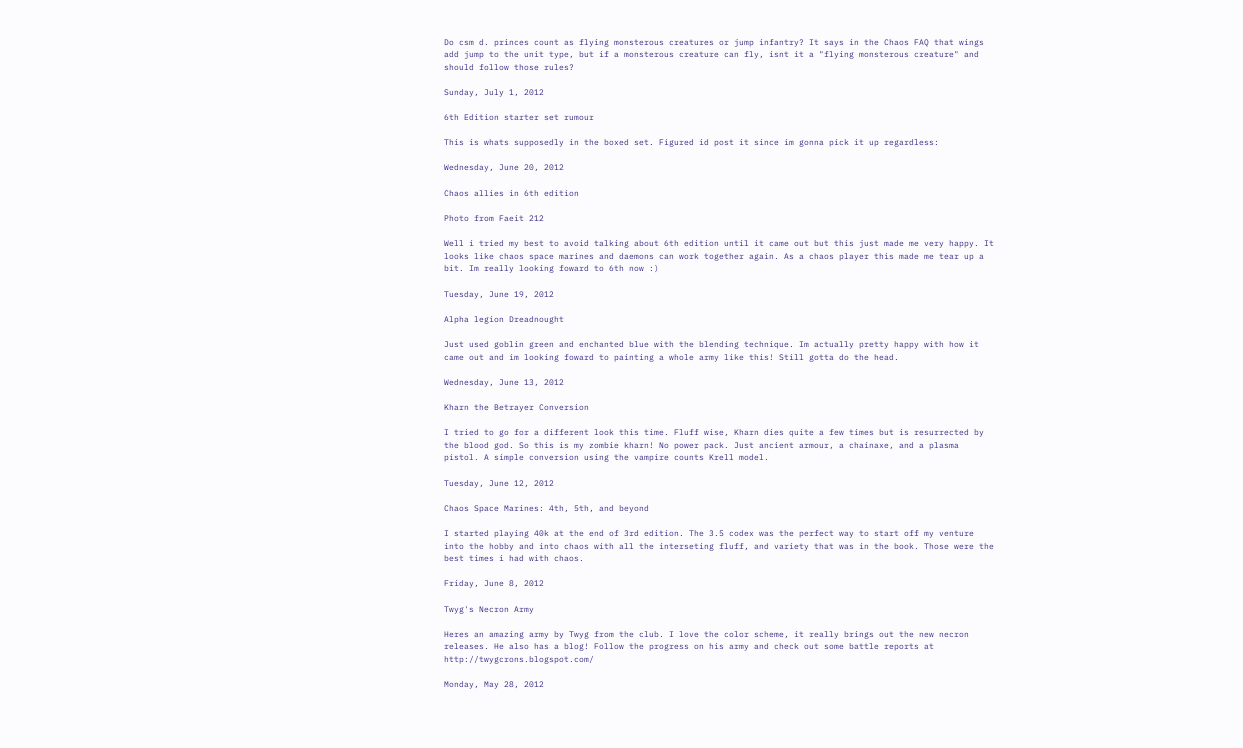Do csm d. princes count as flying monsterous creatures or jump infantry? It says in the Chaos FAQ that wings add jump to the unit type, but if a monsterous creature can fly, isnt it a "flying monsterous creature" and should follow those rules?

Sunday, July 1, 2012

6th Edition starter set rumour

This is whats supposedly in the boxed set. Figured id post it since im gonna pick it up regardless:

Wednesday, June 20, 2012

Chaos allies in 6th edition

Photo from Faeit 212

Well i tried my best to avoid talking about 6th edition until it came out but this just made me very happy. It looks like chaos space marines and daemons can work together again. As a chaos player this made me tear up a bit. Im really looking foward to 6th now :)

Tuesday, June 19, 2012

Alpha legion Dreadnought

Just used goblin green and enchanted blue with the blending technique. Im actually pretty happy with how it came out and im looking foward to painting a whole army like this! Still gotta do the head.

Wednesday, June 13, 2012

Kharn the Betrayer Conversion

I tried to go for a different look this time. Fluff wise, Kharn dies quite a few times but is resurrected by the blood god. So this is my zombie kharn! No power pack. Just ancient armour, a chainaxe, and a plasma pistol. A simple conversion using the vampire counts Krell model.

Tuesday, June 12, 2012

Chaos Space Marines: 4th, 5th, and beyond

I started playing 40k at the end of 3rd edition. The 3.5 codex was the perfect way to start off my venture into the hobby and into chaos with all the interseting fluff, and variety that was in the book. Those were the best times i had with chaos.

Friday, June 8, 2012

Twyg's Necron Army

Heres an amazing army by Twyg from the club. I love the color scheme, it really brings out the new necron releases. He also has a blog! Follow the progress on his army and check out some battle reports at http://twygcrons.blogspot.com/

Monday, May 28, 2012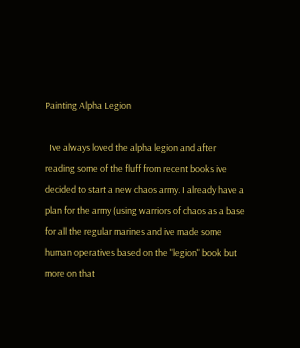Painting Alpha Legion

  Ive always loved the alpha legion and after reading some of the fluff from recent books ive decided to start a new chaos army. I already have a plan for the army (using warriors of chaos as a base for all the regular marines and ive made some human operatives based on the "legion" book but more on that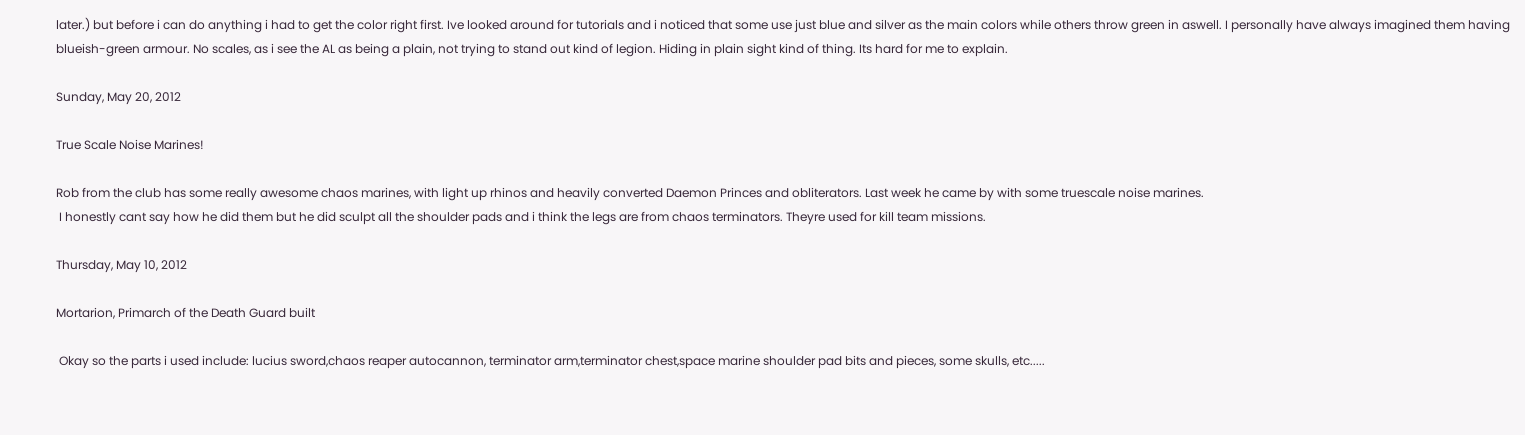later.) but before i can do anything i had to get the color right first. Ive looked around for tutorials and i noticed that some use just blue and silver as the main colors while others throw green in aswell. I personally have always imagined them having blueish-green armour. No scales, as i see the AL as being a plain, not trying to stand out kind of legion. Hiding in plain sight kind of thing. Its hard for me to explain.

Sunday, May 20, 2012

True Scale Noise Marines!

Rob from the club has some really awesome chaos marines, with light up rhinos and heavily converted Daemon Princes and obliterators. Last week he came by with some truescale noise marines.
 I honestly cant say how he did them but he did sculpt all the shoulder pads and i think the legs are from chaos terminators. Theyre used for kill team missions.

Thursday, May 10, 2012

Mortarion, Primarch of the Death Guard built

 Okay so the parts i used include: lucius sword,chaos reaper autocannon, terminator arm,terminator chest,space marine shoulder pad bits and pieces, some skulls, etc.....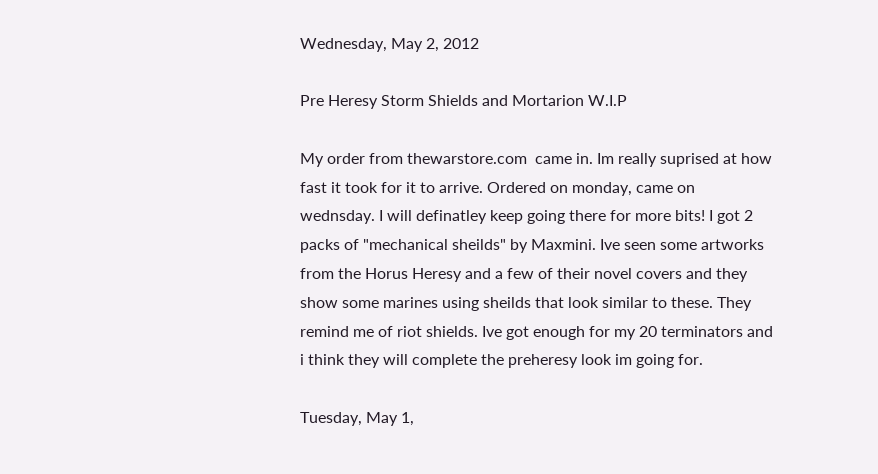Wednesday, May 2, 2012

Pre Heresy Storm Shields and Mortarion W.I.P

My order from thewarstore.com  came in. Im really suprised at how fast it took for it to arrive. Ordered on monday, came on wednsday. I will definatley keep going there for more bits! I got 2 packs of "mechanical sheilds" by Maxmini. Ive seen some artworks from the Horus Heresy and a few of their novel covers and they show some marines using sheilds that look similar to these. They remind me of riot shields. Ive got enough for my 20 terminators and i think they will complete the preheresy look im going for.

Tuesday, May 1,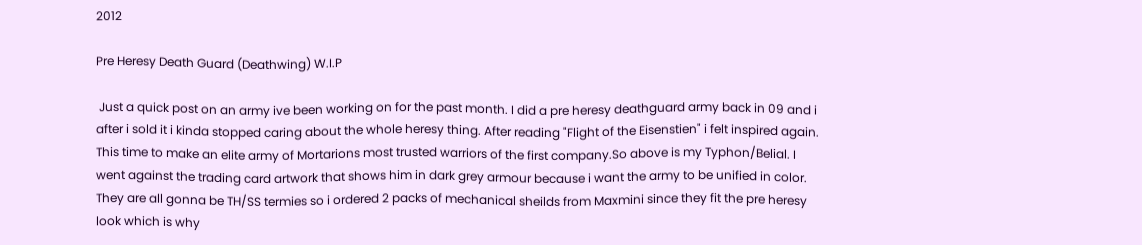2012

Pre Heresy Death Guard (Deathwing) W.I.P

 Just a quick post on an army ive been working on for the past month. I did a pre heresy deathguard army back in 09 and i after i sold it i kinda stopped caring about the whole heresy thing. After reading "Flight of the Eisenstien" i felt inspired again. This time to make an elite army of Mortarions most trusted warriors of the first company.So above is my Typhon/Belial. I went against the trading card artwork that shows him in dark grey armour because i want the army to be unified in color. They are all gonna be TH/SS termies so i ordered 2 packs of mechanical sheilds from Maxmini since they fit the pre heresy look which is why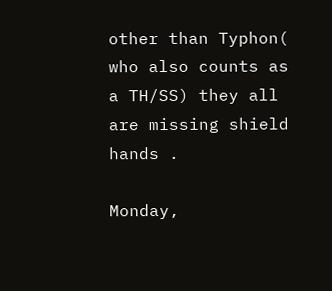other than Typhon( who also counts as a TH/SS) they all are missing shield hands .

Monday,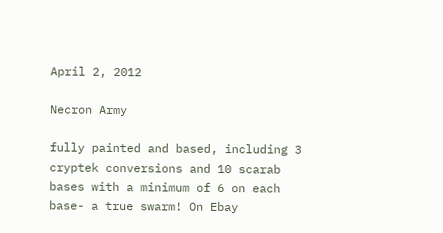April 2, 2012

Necron Army

fully painted and based, including 3 cryptek conversions and 10 scarab bases with a minimum of 6 on each base- a true swarm! On Ebay